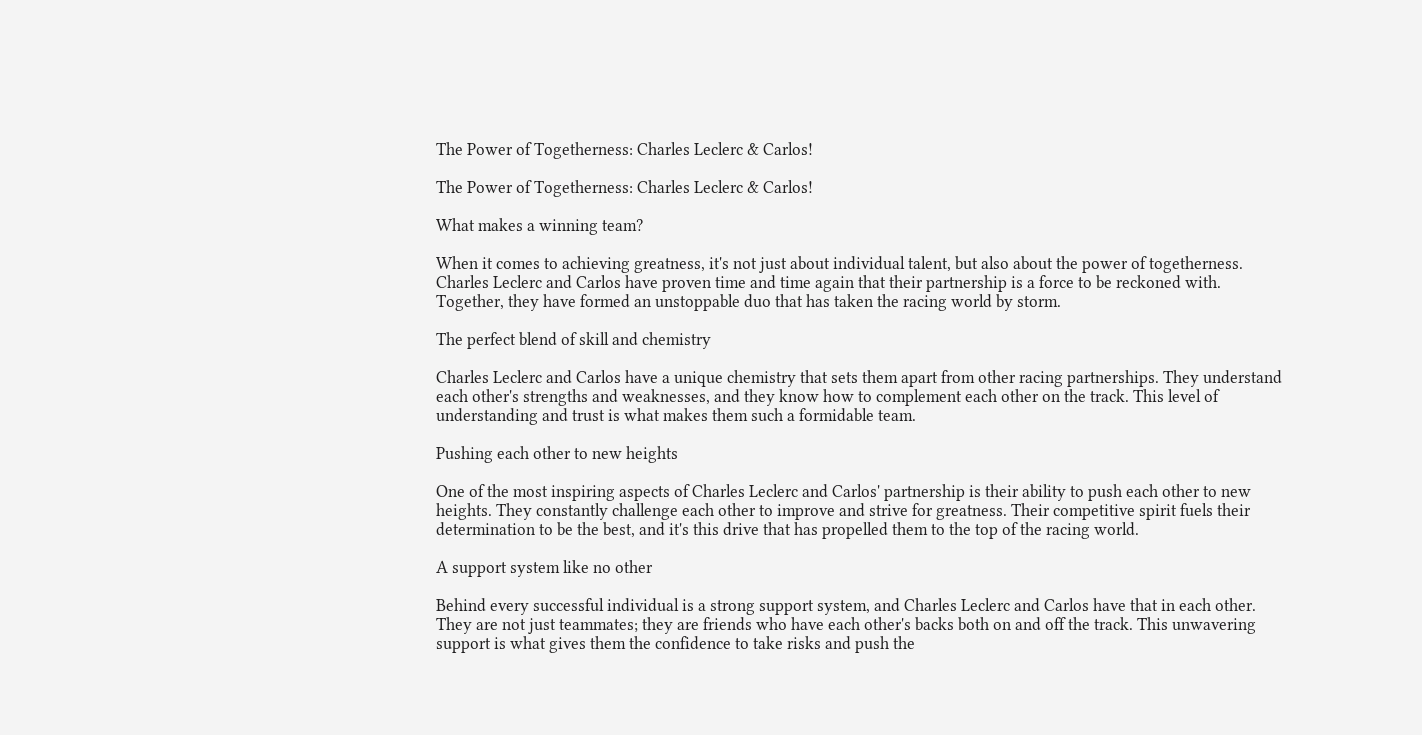The Power of Togetherness: Charles Leclerc & Carlos!

The Power of Togetherness: Charles Leclerc & Carlos!

What makes a winning team?

When it comes to achieving greatness, it's not just about individual talent, but also about the power of togetherness. Charles Leclerc and Carlos have proven time and time again that their partnership is a force to be reckoned with. Together, they have formed an unstoppable duo that has taken the racing world by storm.

The perfect blend of skill and chemistry

Charles Leclerc and Carlos have a unique chemistry that sets them apart from other racing partnerships. They understand each other's strengths and weaknesses, and they know how to complement each other on the track. This level of understanding and trust is what makes them such a formidable team.

Pushing each other to new heights

One of the most inspiring aspects of Charles Leclerc and Carlos' partnership is their ability to push each other to new heights. They constantly challenge each other to improve and strive for greatness. Their competitive spirit fuels their determination to be the best, and it's this drive that has propelled them to the top of the racing world.

A support system like no other

Behind every successful individual is a strong support system, and Charles Leclerc and Carlos have that in each other. They are not just teammates; they are friends who have each other's backs both on and off the track. This unwavering support is what gives them the confidence to take risks and push the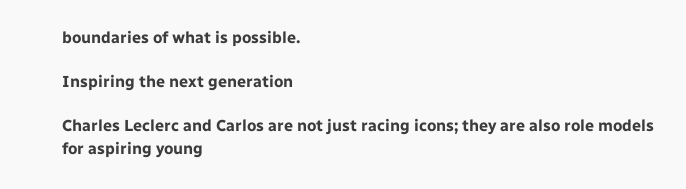boundaries of what is possible.

Inspiring the next generation

Charles Leclerc and Carlos are not just racing icons; they are also role models for aspiring young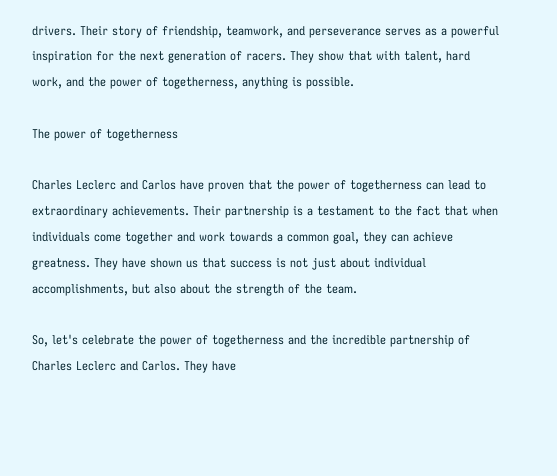drivers. Their story of friendship, teamwork, and perseverance serves as a powerful inspiration for the next generation of racers. They show that with talent, hard work, and the power of togetherness, anything is possible.

The power of togetherness

Charles Leclerc and Carlos have proven that the power of togetherness can lead to extraordinary achievements. Their partnership is a testament to the fact that when individuals come together and work towards a common goal, they can achieve greatness. They have shown us that success is not just about individual accomplishments, but also about the strength of the team.

So, let's celebrate the power of togetherness and the incredible partnership of Charles Leclerc and Carlos. They have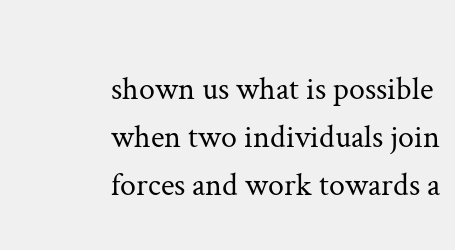shown us what is possible when two individuals join forces and work towards a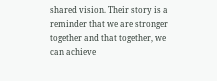shared vision. Their story is a reminder that we are stronger together and that together, we can achieve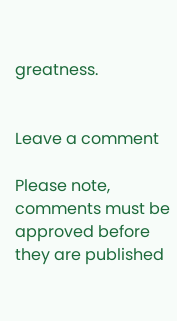greatness.


Leave a comment

Please note, comments must be approved before they are published